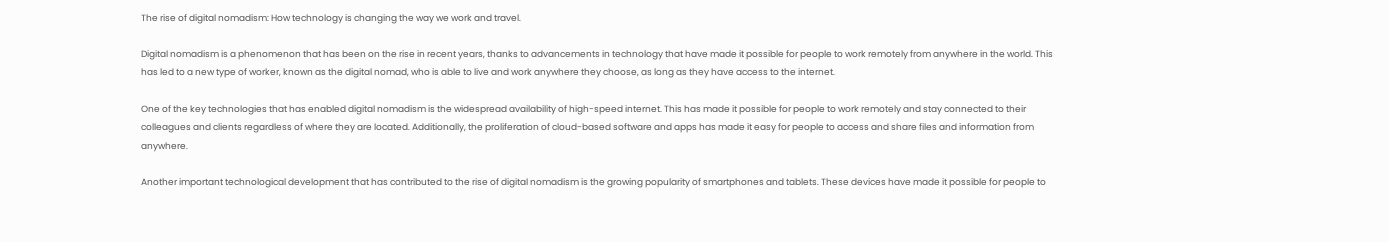The rise of digital nomadism: How technology is changing the way we work and travel.

Digital nomadism is a phenomenon that has been on the rise in recent years, thanks to advancements in technology that have made it possible for people to work remotely from anywhere in the world. This has led to a new type of worker, known as the digital nomad, who is able to live and work anywhere they choose, as long as they have access to the internet.

One of the key technologies that has enabled digital nomadism is the widespread availability of high-speed internet. This has made it possible for people to work remotely and stay connected to their colleagues and clients regardless of where they are located. Additionally, the proliferation of cloud-based software and apps has made it easy for people to access and share files and information from anywhere.

Another important technological development that has contributed to the rise of digital nomadism is the growing popularity of smartphones and tablets. These devices have made it possible for people to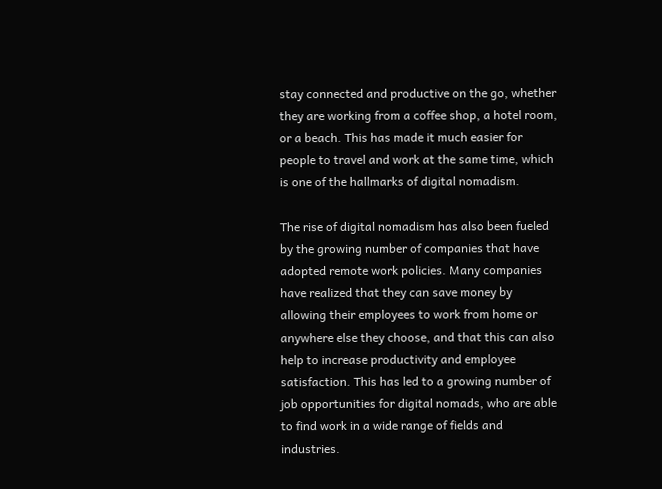stay connected and productive on the go, whether they are working from a coffee shop, a hotel room, or a beach. This has made it much easier for people to travel and work at the same time, which is one of the hallmarks of digital nomadism.

The rise of digital nomadism has also been fueled by the growing number of companies that have adopted remote work policies. Many companies have realized that they can save money by allowing their employees to work from home or anywhere else they choose, and that this can also help to increase productivity and employee satisfaction. This has led to a growing number of job opportunities for digital nomads, who are able to find work in a wide range of fields and industries.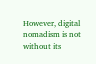However, digital nomadism is not without its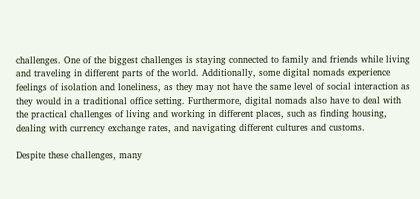challenges. One of the biggest challenges is staying connected to family and friends while living and traveling in different parts of the world. Additionally, some digital nomads experience feelings of isolation and loneliness, as they may not have the same level of social interaction as they would in a traditional office setting. Furthermore, digital nomads also have to deal with the practical challenges of living and working in different places, such as finding housing, dealing with currency exchange rates, and navigating different cultures and customs.

Despite these challenges, many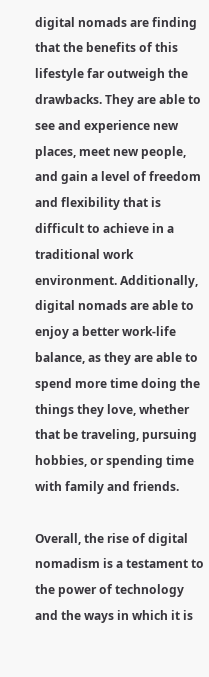digital nomads are finding that the benefits of this lifestyle far outweigh the drawbacks. They are able to see and experience new places, meet new people, and gain a level of freedom and flexibility that is difficult to achieve in a traditional work environment. Additionally, digital nomads are able to enjoy a better work-life balance, as they are able to spend more time doing the things they love, whether that be traveling, pursuing hobbies, or spending time with family and friends.

Overall, the rise of digital nomadism is a testament to the power of technology and the ways in which it is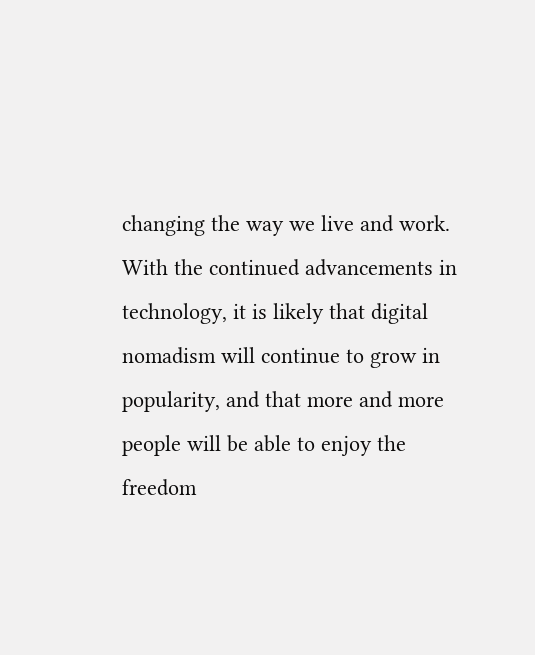changing the way we live and work. With the continued advancements in technology, it is likely that digital nomadism will continue to grow in popularity, and that more and more people will be able to enjoy the freedom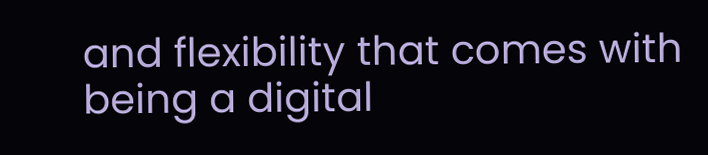and flexibility that comes with being a digital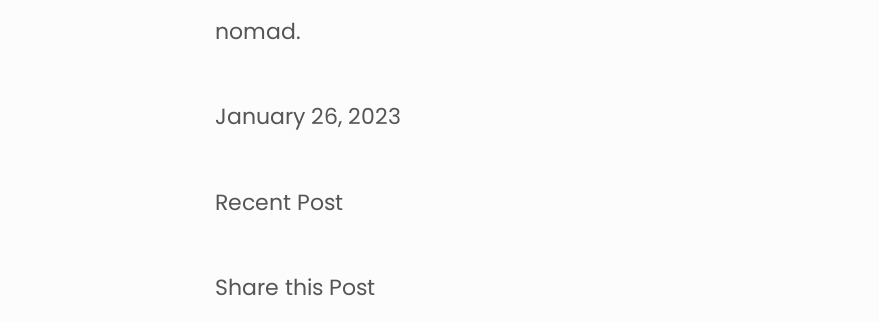nomad.

January 26, 2023

Recent Post

Share this Post